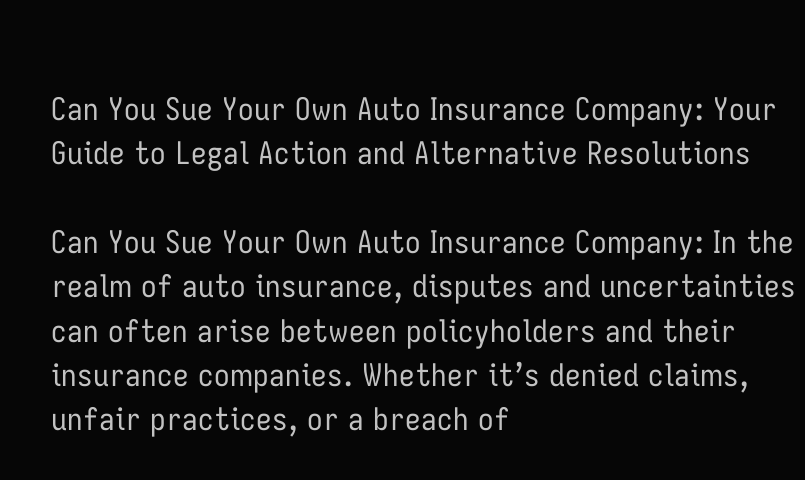Can You Sue Your Own Auto Insurance Company: Your Guide to Legal Action and Alternative Resolutions

Can You Sue Your Own Auto Insurance Company: In the realm of auto insurance, disputes and uncertainties can often arise between policyholders and their insurance companies. Whether it’s denied claims, unfair practices, or a breach of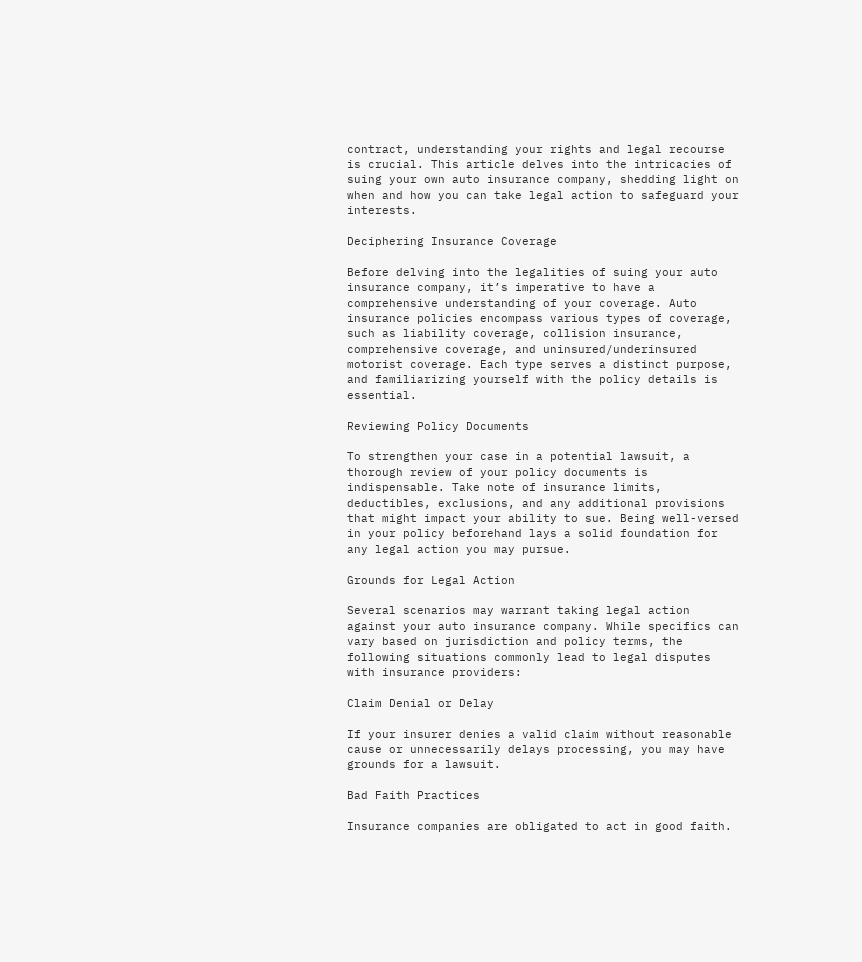contract, understanding your rights and legal recourse is crucial. This article delves into the intricacies of suing your own auto insurance company, shedding light on when and how you can take legal action to safeguard your interests.

Deciphering Insurance Coverage

Before delving into the legalities of suing your auto insurance company, it’s imperative to have a comprehensive understanding of your coverage. Auto insurance policies encompass various types of coverage, such as liability coverage, collision insurance, comprehensive coverage, and uninsured/underinsured motorist coverage. Each type serves a distinct purpose, and familiarizing yourself with the policy details is essential.

Reviewing Policy Documents

To strengthen your case in a potential lawsuit, a thorough review of your policy documents is indispensable. Take note of insurance limits, deductibles, exclusions, and any additional provisions that might impact your ability to sue. Being well-versed in your policy beforehand lays a solid foundation for any legal action you may pursue.

Grounds for Legal Action

Several scenarios may warrant taking legal action against your auto insurance company. While specifics can vary based on jurisdiction and policy terms, the following situations commonly lead to legal disputes with insurance providers:

Claim Denial or Delay

If your insurer denies a valid claim without reasonable cause or unnecessarily delays processing, you may have grounds for a lawsuit.

Bad Faith Practices

Insurance companies are obligated to act in good faith.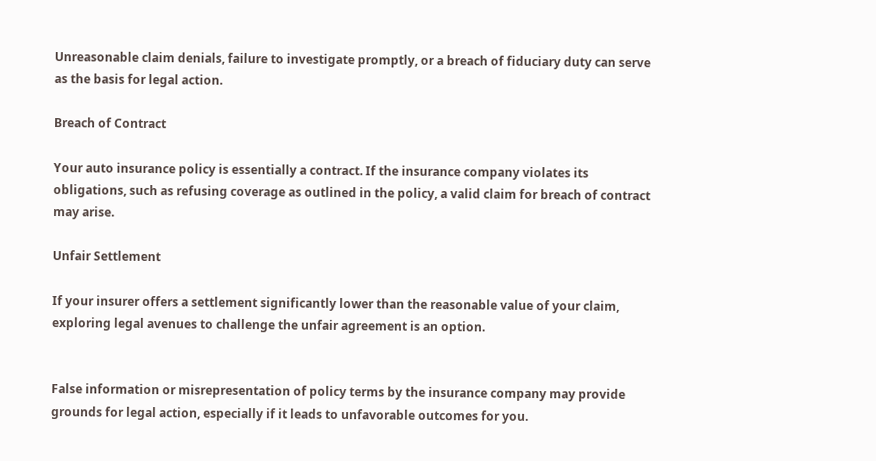Unreasonable claim denials, failure to investigate promptly, or a breach of fiduciary duty can serve as the basis for legal action.

Breach of Contract

Your auto insurance policy is essentially a contract. If the insurance company violates its obligations, such as refusing coverage as outlined in the policy, a valid claim for breach of contract may arise.

Unfair Settlement

If your insurer offers a settlement significantly lower than the reasonable value of your claim, exploring legal avenues to challenge the unfair agreement is an option.


False information or misrepresentation of policy terms by the insurance company may provide grounds for legal action, especially if it leads to unfavorable outcomes for you.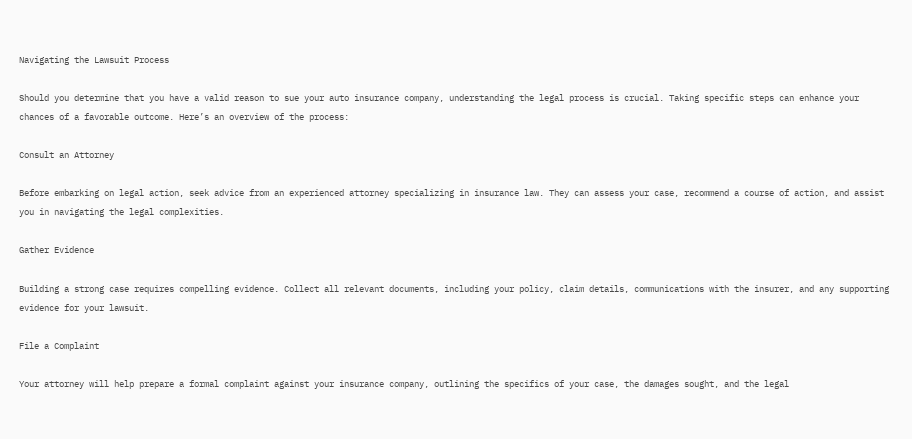Navigating the Lawsuit Process

Should you determine that you have a valid reason to sue your auto insurance company, understanding the legal process is crucial. Taking specific steps can enhance your chances of a favorable outcome. Here’s an overview of the process:

Consult an Attorney

Before embarking on legal action, seek advice from an experienced attorney specializing in insurance law. They can assess your case, recommend a course of action, and assist you in navigating the legal complexities.

Gather Evidence

Building a strong case requires compelling evidence. Collect all relevant documents, including your policy, claim details, communications with the insurer, and any supporting evidence for your lawsuit.

File a Complaint

Your attorney will help prepare a formal complaint against your insurance company, outlining the specifics of your case, the damages sought, and the legal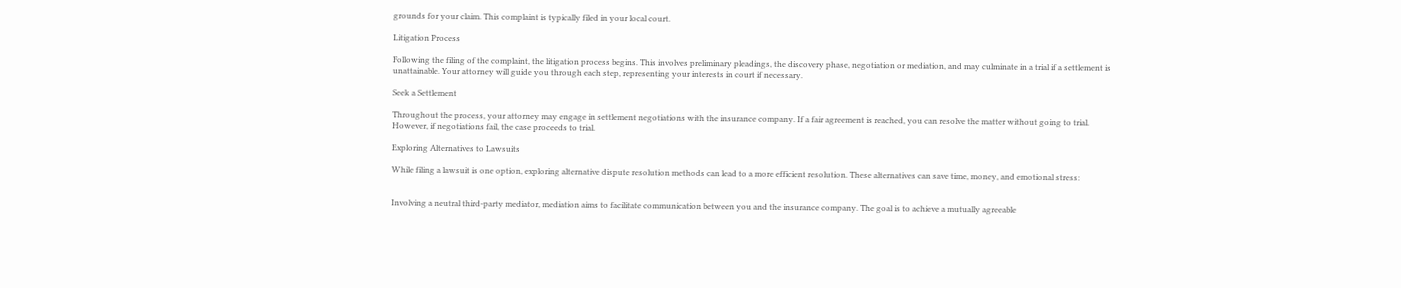grounds for your claim. This complaint is typically filed in your local court.

Litigation Process

Following the filing of the complaint, the litigation process begins. This involves preliminary pleadings, the discovery phase, negotiation or mediation, and may culminate in a trial if a settlement is unattainable. Your attorney will guide you through each step, representing your interests in court if necessary.

Seek a Settlement

Throughout the process, your attorney may engage in settlement negotiations with the insurance company. If a fair agreement is reached, you can resolve the matter without going to trial. However, if negotiations fail, the case proceeds to trial.

Exploring Alternatives to Lawsuits

While filing a lawsuit is one option, exploring alternative dispute resolution methods can lead to a more efficient resolution. These alternatives can save time, money, and emotional stress:


Involving a neutral third-party mediator, mediation aims to facilitate communication between you and the insurance company. The goal is to achieve a mutually agreeable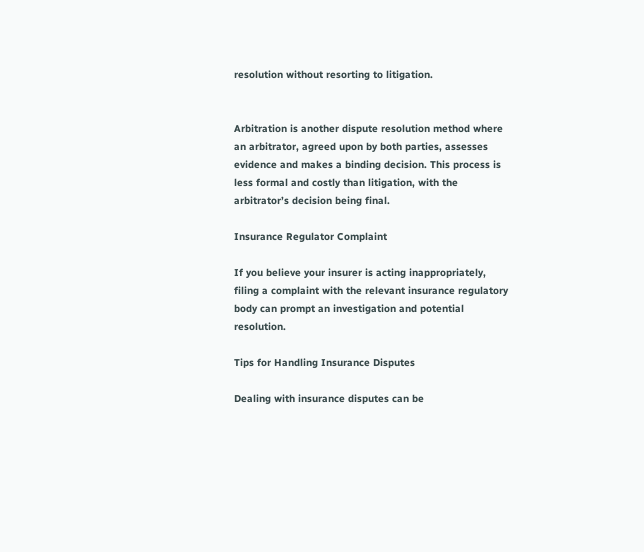resolution without resorting to litigation.


Arbitration is another dispute resolution method where an arbitrator, agreed upon by both parties, assesses evidence and makes a binding decision. This process is less formal and costly than litigation, with the arbitrator’s decision being final.

Insurance Regulator Complaint

If you believe your insurer is acting inappropriately, filing a complaint with the relevant insurance regulatory body can prompt an investigation and potential resolution.

Tips for Handling Insurance Disputes

Dealing with insurance disputes can be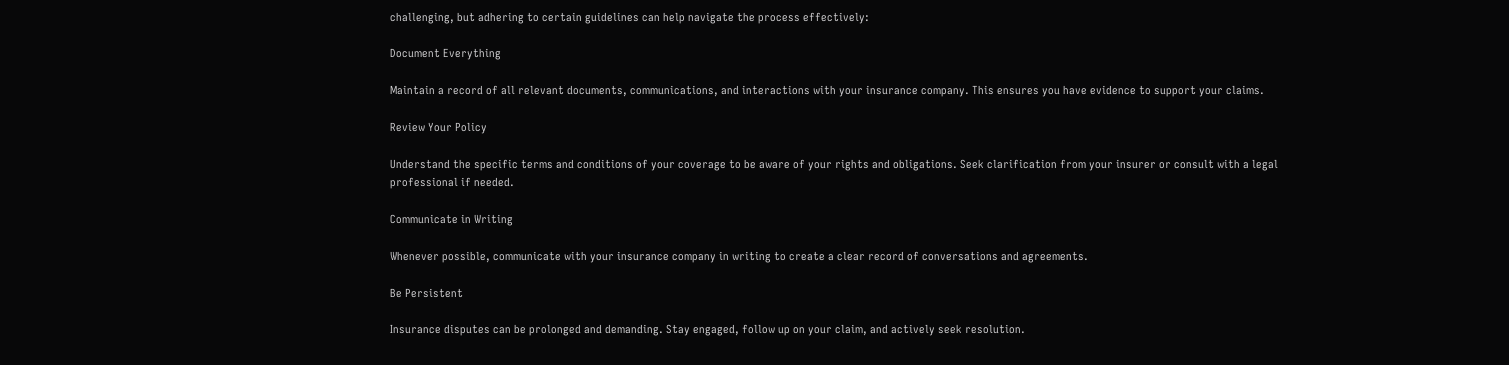challenging, but adhering to certain guidelines can help navigate the process effectively:

Document Everything

Maintain a record of all relevant documents, communications, and interactions with your insurance company. This ensures you have evidence to support your claims.

Review Your Policy

Understand the specific terms and conditions of your coverage to be aware of your rights and obligations. Seek clarification from your insurer or consult with a legal professional if needed.

Communicate in Writing

Whenever possible, communicate with your insurance company in writing to create a clear record of conversations and agreements.

Be Persistent

Insurance disputes can be prolonged and demanding. Stay engaged, follow up on your claim, and actively seek resolution.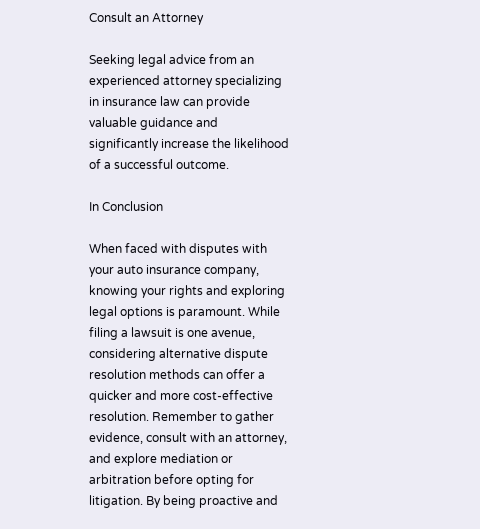Consult an Attorney

Seeking legal advice from an experienced attorney specializing in insurance law can provide valuable guidance and significantly increase the likelihood of a successful outcome.

In Conclusion

When faced with disputes with your auto insurance company, knowing your rights and exploring legal options is paramount. While filing a lawsuit is one avenue, considering alternative dispute resolution methods can offer a quicker and more cost-effective resolution. Remember to gather evidence, consult with an attorney, and explore mediation or arbitration before opting for litigation. By being proactive and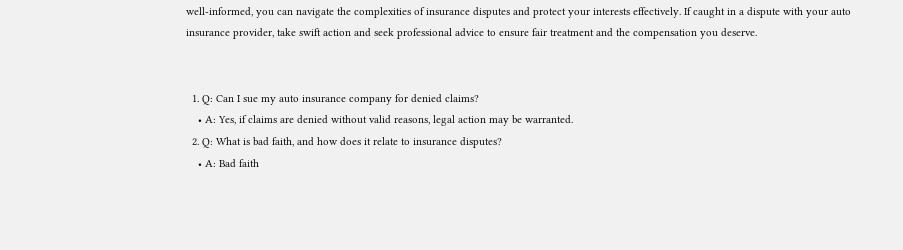well-informed, you can navigate the complexities of insurance disputes and protect your interests effectively. If caught in a dispute with your auto insurance provider, take swift action and seek professional advice to ensure fair treatment and the compensation you deserve.


  1. Q: Can I sue my auto insurance company for denied claims?
    • A: Yes, if claims are denied without valid reasons, legal action may be warranted.
  2. Q: What is bad faith, and how does it relate to insurance disputes?
    • A: Bad faith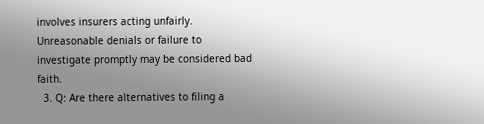involves insurers acting unfairly. Unreasonable denials or failure to investigate promptly may be considered bad faith.
  3. Q: Are there alternatives to filing a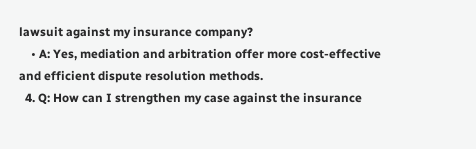lawsuit against my insurance company?
    • A: Yes, mediation and arbitration offer more cost-effective and efficient dispute resolution methods.
  4. Q: How can I strengthen my case against the insurance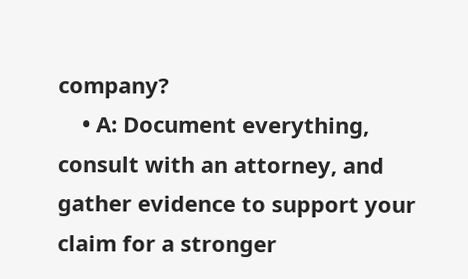company?
    • A: Document everything, consult with an attorney, and gather evidence to support your claim for a stronger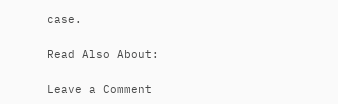case.

Read Also About:

Leave a Comment